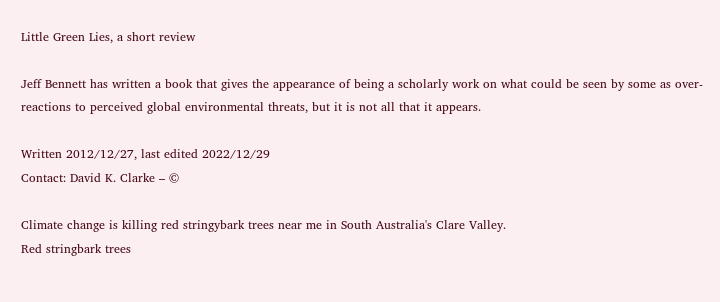Little Green Lies, a short review

Jeff Bennett has written a book that gives the appearance of being a scholarly work on what could be seen by some as over-reactions to perceived global environmental threats, but it is not all that it appears.

Written 2012/12/27, last edited 2022/12/29
Contact: David K. Clarke – ©

Climate change is killing red stringybark trees near me in South Australia's Clare Valley.
Red stringbark trees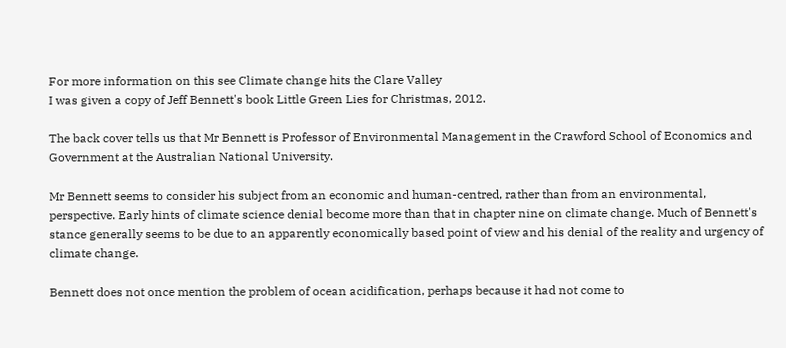For more information on this see Climate change hits the Clare Valley
I was given a copy of Jeff Bennett's book Little Green Lies for Christmas, 2012.

The back cover tells us that Mr Bennett is Professor of Environmental Management in the Crawford School of Economics and Government at the Australian National University.

Mr Bennett seems to consider his subject from an economic and human-centred, rather than from an environmental, perspective. Early hints of climate science denial become more than that in chapter nine on climate change. Much of Bennett's stance generally seems to be due to an apparently economically based point of view and his denial of the reality and urgency of climate change.

Bennett does not once mention the problem of ocean acidification, perhaps because it had not come to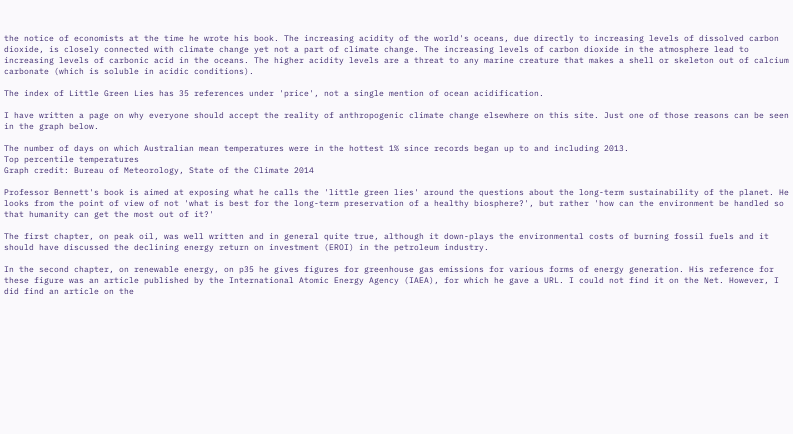the notice of economists at the time he wrote his book. The increasing acidity of the world's oceans, due directly to increasing levels of dissolved carbon dioxide, is closely connected with climate change yet not a part of climate change. The increasing levels of carbon dioxide in the atmosphere lead to increasing levels of carbonic acid in the oceans. The higher acidity levels are a threat to any marine creature that makes a shell or skeleton out of calcium carbonate (which is soluble in acidic conditions).

The index of Little Green Lies has 35 references under 'price', not a single mention of ocean acidification.

I have written a page on why everyone should accept the reality of anthropogenic climate change elsewhere on this site. Just one of those reasons can be seen in the graph below.

The number of days on which Australian mean temperatures were in the hottest 1% since records began up to and including 2013.
Top percentile temperatures
Graph credit: Bureau of Meteorology, State of the Climate 2014

Professor Bennett's book is aimed at exposing what he calls the 'little green lies' around the questions about the long-term sustainability of the planet. He looks from the point of view of not 'what is best for the long-term preservation of a healthy biosphere?', but rather 'how can the environment be handled so that humanity can get the most out of it?'

The first chapter, on peak oil, was well written and in general quite true, although it down-plays the environmental costs of burning fossil fuels and it should have discussed the declining energy return on investment (EROI) in the petroleum industry.

In the second chapter, on renewable energy, on p35 he gives figures for greenhouse gas emissions for various forms of energy generation. His reference for these figure was an article published by the International Atomic Energy Agency (IAEA), for which he gave a URL. I could not find it on the Net. However, I did find an article on the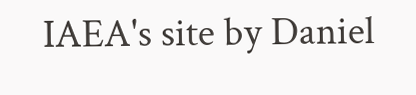IAEA's site by Daniel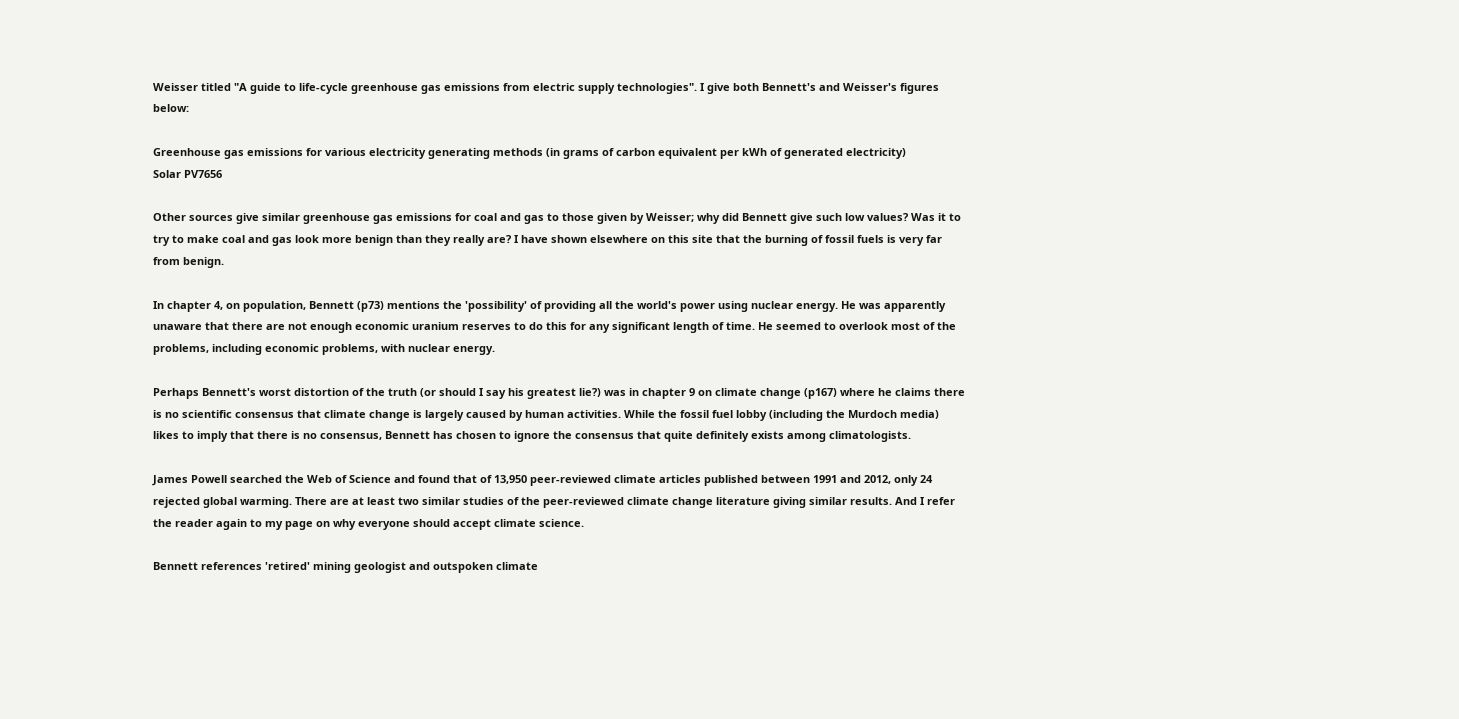Weisser titled "A guide to life-cycle greenhouse gas emissions from electric supply technologies". I give both Bennett's and Weisser's figures below:

Greenhouse gas emissions for various electricity generating methods (in grams of carbon equivalent per kWh of generated electricity)
Solar PV7656

Other sources give similar greenhouse gas emissions for coal and gas to those given by Weisser; why did Bennett give such low values? Was it to try to make coal and gas look more benign than they really are? I have shown elsewhere on this site that the burning of fossil fuels is very far from benign.

In chapter 4, on population, Bennett (p73) mentions the 'possibility' of providing all the world's power using nuclear energy. He was apparently unaware that there are not enough economic uranium reserves to do this for any significant length of time. He seemed to overlook most of the problems, including economic problems, with nuclear energy.

Perhaps Bennett's worst distortion of the truth (or should I say his greatest lie?) was in chapter 9 on climate change (p167) where he claims there is no scientific consensus that climate change is largely caused by human activities. While the fossil fuel lobby (including the Murdoch media) likes to imply that there is no consensus, Bennett has chosen to ignore the consensus that quite definitely exists among climatologists.

James Powell searched the Web of Science and found that of 13,950 peer-reviewed climate articles published between 1991 and 2012, only 24 rejected global warming. There are at least two similar studies of the peer-reviewed climate change literature giving similar results. And I refer the reader again to my page on why everyone should accept climate science.

Bennett references 'retired' mining geologist and outspoken climate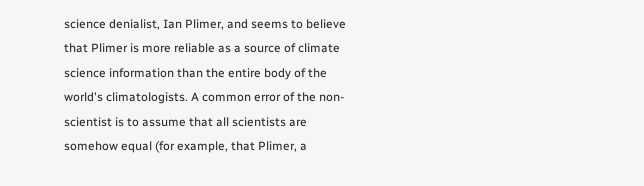science denialist, Ian Plimer, and seems to believe that Plimer is more reliable as a source of climate science information than the entire body of the world's climatologists. A common error of the non-scientist is to assume that all scientists are somehow equal (for example, that Plimer, a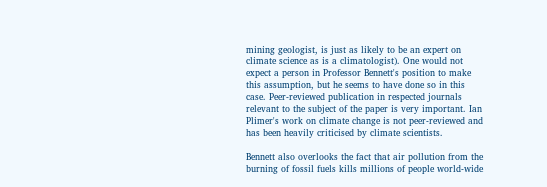mining geologist, is just as likely to be an expert on climate science as is a climatologist). One would not expect a person in Professor Bennett's position to make this assumption, but he seems to have done so in this case. Peer-reviewed publication in respected journals relevant to the subject of the paper is very important. Ian Plimer's work on climate change is not peer-reviewed and has been heavily criticised by climate scientists.

Bennett also overlooks the fact that air pollution from the burning of fossil fuels kills millions of people world-wide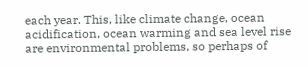each year. This, like climate change, ocean acidification, ocean warming and sea level rise are environmental problems, so perhaps of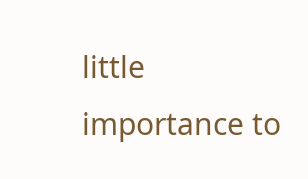little importance to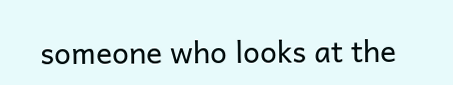someone who looks at the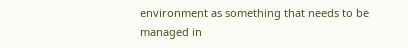environment as something that needs to be managed in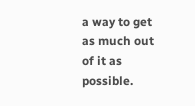a way to get as much out of it as possible.